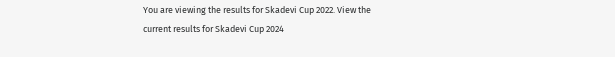You are viewing the results for Skadevi Cup 2022. View the current results for Skadevi Cup 2024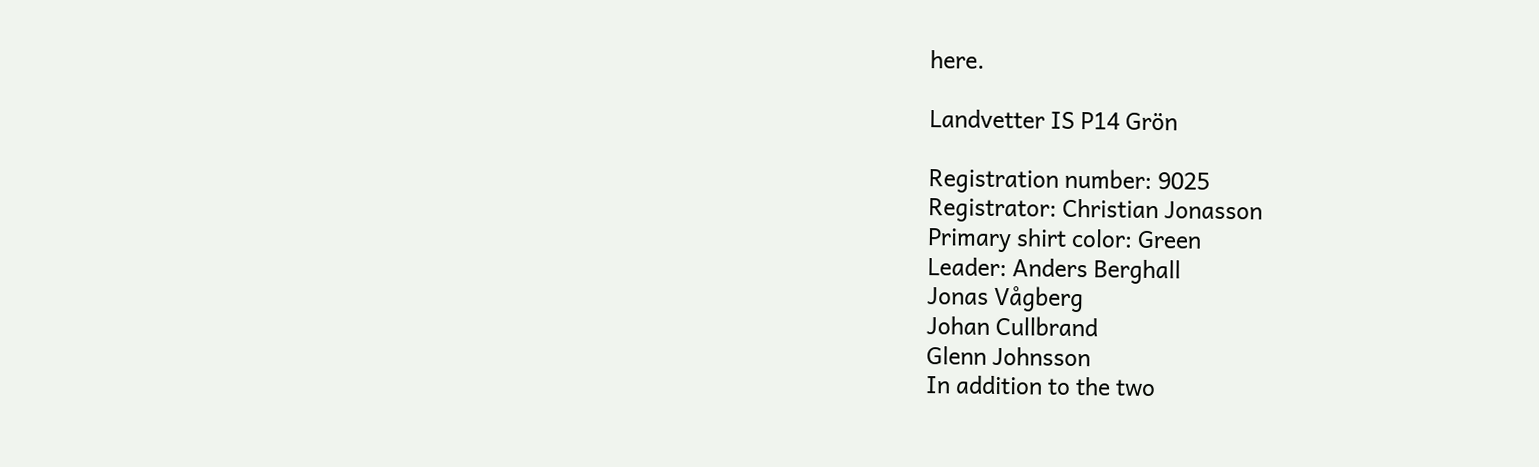here.

Landvetter IS P14 Grön

Registration number: 9025
Registrator: Christian Jonasson
Primary shirt color: Green
Leader: Anders Berghall
Jonas Vågberg
Johan Cullbrand
Glenn Johnsson
In addition to the two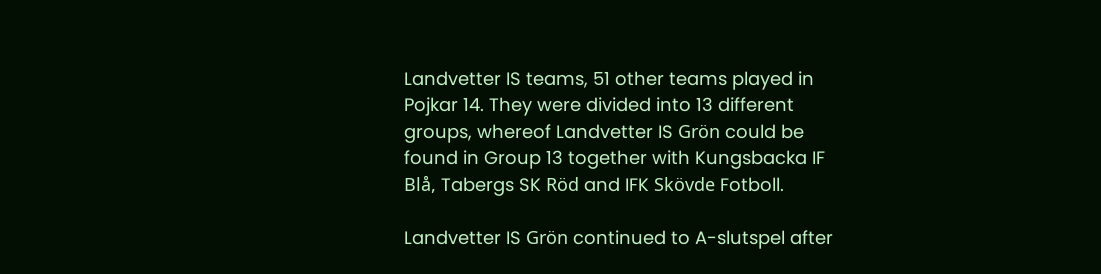Landvetter IS teams, 51 other teams played in Pojkar 14. They were divided into 13 different groups, whereof Landvetter IS Grön could be found in Group 13 together with Kungsbacka IF Blå, Tabergs SK Röd and IFK Skövde Fotboll.

Landvetter IS Grön continued to A-slutspel after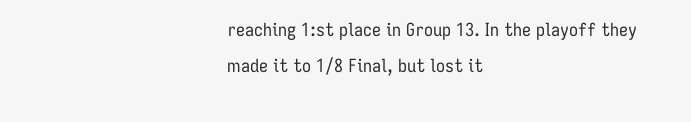reaching 1:st place in Group 13. In the playoff they made it to 1/8 Final, but lost it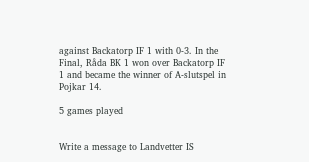against Backatorp IF 1 with 0-3. In the Final, Råda BK 1 won over Backatorp IF 1 and became the winner of A-slutspel in Pojkar 14.

5 games played


Write a message to Landvetter IS